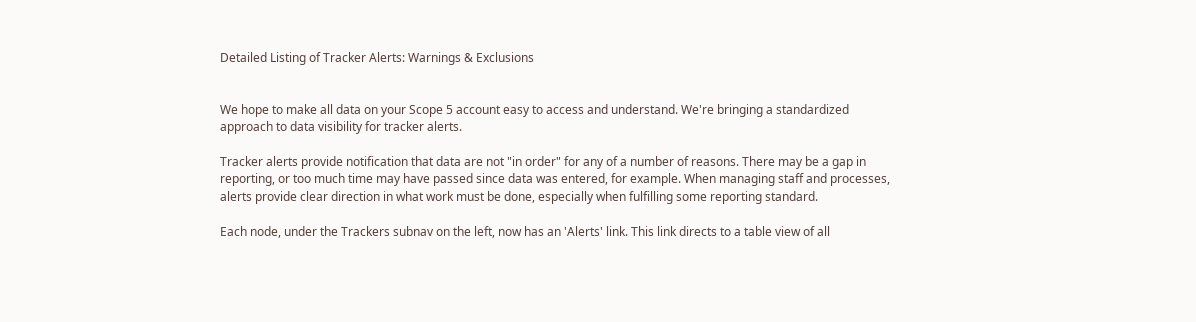Detailed Listing of Tracker Alerts: Warnings & Exclusions


We hope to make all data on your Scope 5 account easy to access and understand. We're bringing a standardized approach to data visibility for tracker alerts.

Tracker alerts provide notification that data are not "in order" for any of a number of reasons. There may be a gap in reporting, or too much time may have passed since data was entered, for example. When managing staff and processes, alerts provide clear direction in what work must be done, especially when fulfilling some reporting standard.

Each node, under the Trackers subnav on the left, now has an 'Alerts' link. This link directs to a table view of all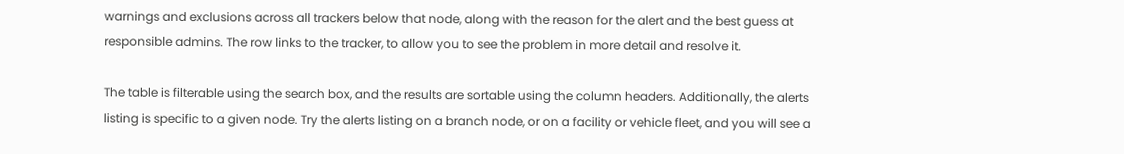warnings and exclusions across all trackers below that node, along with the reason for the alert and the best guess at responsible admins. The row links to the tracker, to allow you to see the problem in more detail and resolve it.

The table is filterable using the search box, and the results are sortable using the column headers. Additionally, the alerts listing is specific to a given node. Try the alerts listing on a branch node, or on a facility or vehicle fleet, and you will see a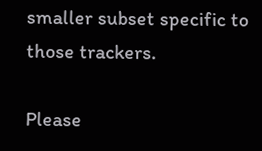smaller subset specific to those trackers.

Please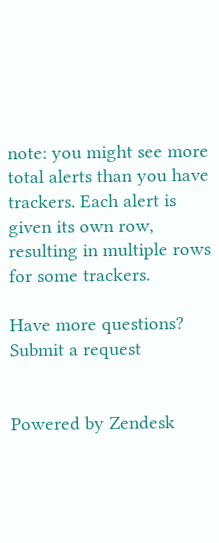note: you might see more total alerts than you have trackers. Each alert is given its own row, resulting in multiple rows for some trackers.

Have more questions? Submit a request


Powered by Zendesk